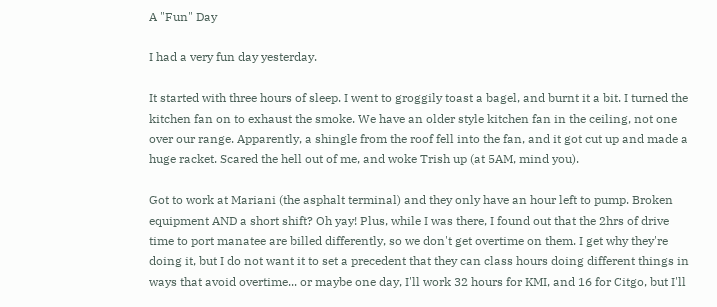A "Fun" Day

I had a very fun day yesterday.

It started with three hours of sleep. I went to groggily toast a bagel, and burnt it a bit. I turned the kitchen fan on to exhaust the smoke. We have an older style kitchen fan in the ceiling, not one over our range. Apparently, a shingle from the roof fell into the fan, and it got cut up and made a huge racket. Scared the hell out of me, and woke Trish up (at 5AM, mind you).

Got to work at Mariani (the asphalt terminal) and they only have an hour left to pump. Broken equipment AND a short shift? Oh yay! Plus, while I was there, I found out that the 2hrs of drive time to port manatee are billed differently, so we don't get overtime on them. I get why they're doing it, but I do not want it to set a precedent that they can class hours doing different things in ways that avoid overtime... or maybe one day, I'll work 32 hours for KMI, and 16 for Citgo, but I'll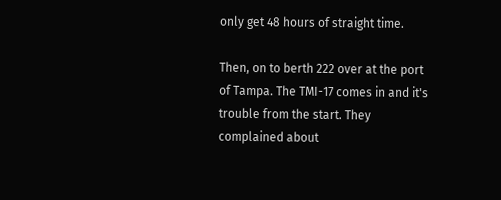only get 48 hours of straight time.

Then, on to berth 222 over at the port of Tampa. The TMI-17 comes in and it's trouble from the start. They complained about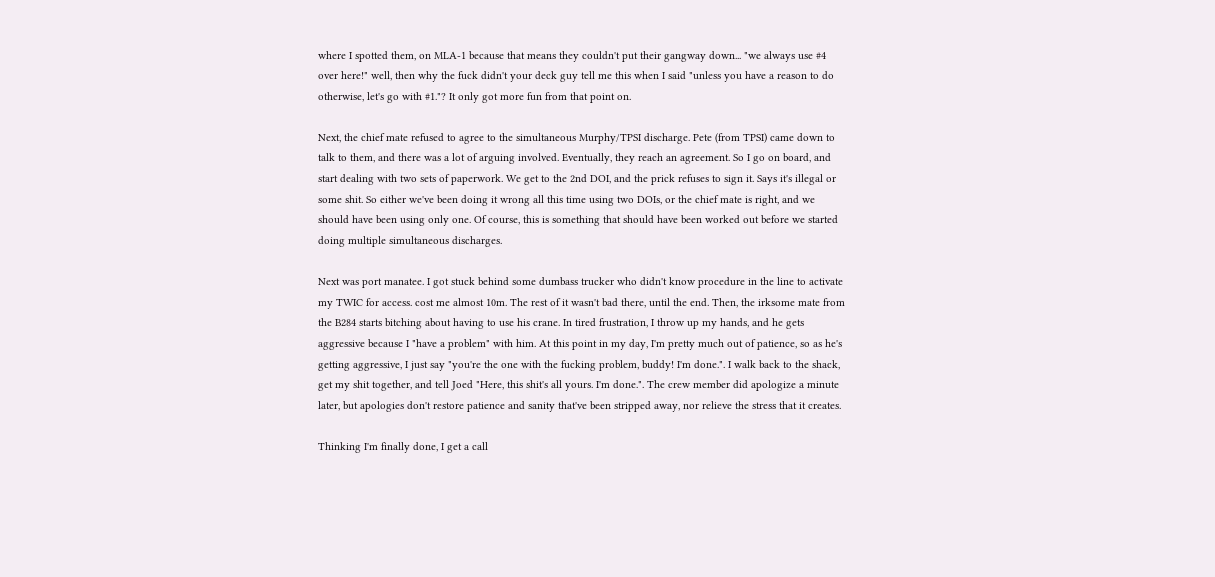where I spotted them, on MLA-1 because that means they couldn't put their gangway down... "we always use #4 over here!" well, then why the fuck didn't your deck guy tell me this when I said "unless you have a reason to do otherwise, let's go with #1."? It only got more fun from that point on.

Next, the chief mate refused to agree to the simultaneous Murphy/TPSI discharge. Pete (from TPSI) came down to talk to them, and there was a lot of arguing involved. Eventually, they reach an agreement. So I go on board, and start dealing with two sets of paperwork. We get to the 2nd DOI, and the prick refuses to sign it. Says it's illegal or some shit. So either we've been doing it wrong all this time using two DOIs, or the chief mate is right, and we should have been using only one. Of course, this is something that should have been worked out before we started doing multiple simultaneous discharges.

Next was port manatee. I got stuck behind some dumbass trucker who didn't know procedure in the line to activate my TWIC for access. cost me almost 10m. The rest of it wasn't bad there, until the end. Then, the irksome mate from the B284 starts bitching about having to use his crane. In tired frustration, I throw up my hands, and he gets aggressive because I "have a problem" with him. At this point in my day, I'm pretty much out of patience, so as he's getting aggressive, I just say "you're the one with the fucking problem, buddy! I'm done.". I walk back to the shack, get my shit together, and tell Joed "Here, this shit's all yours. I'm done.". The crew member did apologize a minute later, but apologies don't restore patience and sanity that've been stripped away, nor relieve the stress that it creates.

Thinking I'm finally done, I get a call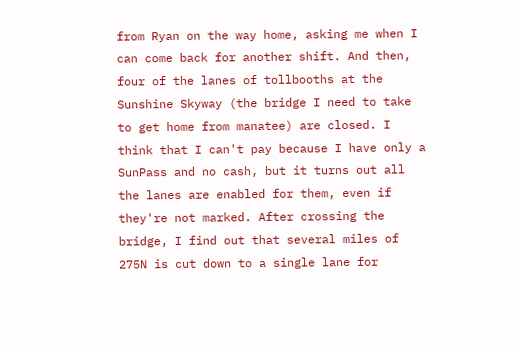from Ryan on the way home, asking me when I can come back for another shift. And then, four of the lanes of tollbooths at the Sunshine Skyway (the bridge I need to take to get home from manatee) are closed. I think that I can't pay because I have only a SunPass and no cash, but it turns out all the lanes are enabled for them, even if they're not marked. After crossing the bridge, I find out that several miles of 275N is cut down to a single lane for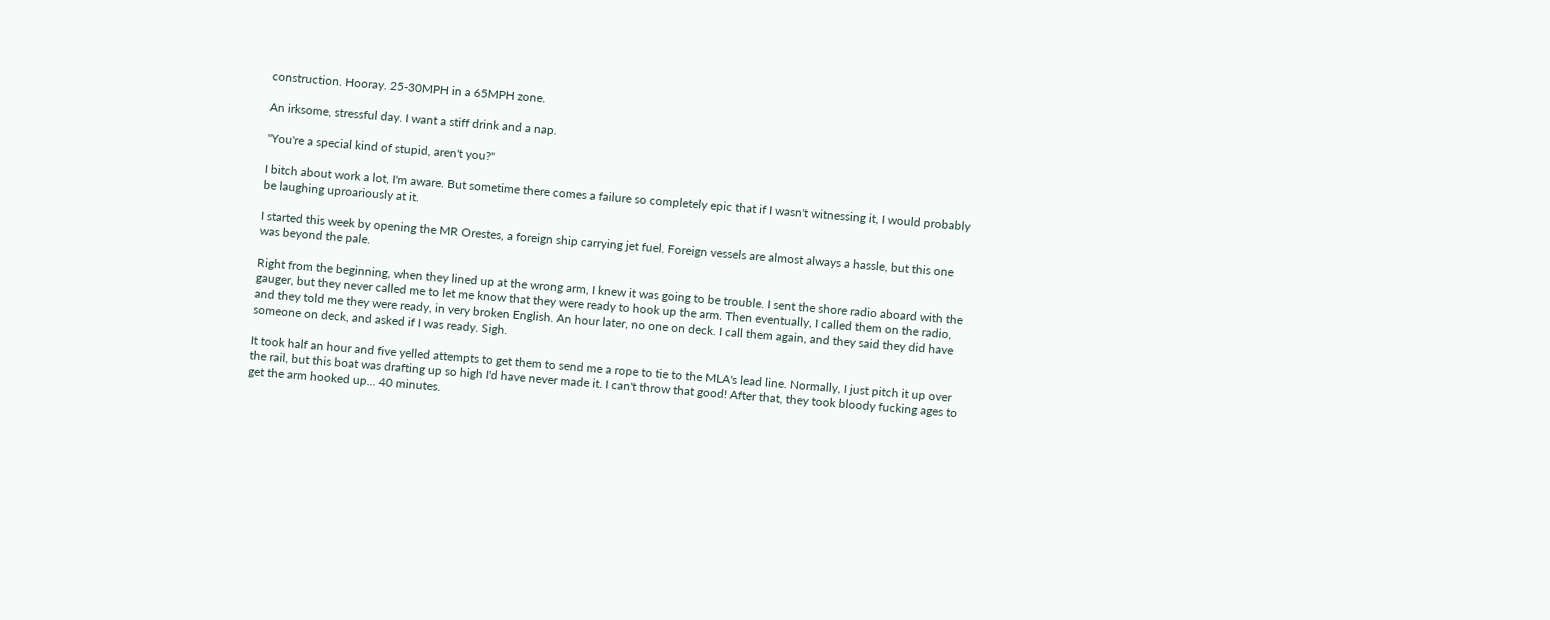construction. Hooray. 25-30MPH in a 65MPH zone.

An irksome, stressful day. I want a stiff drink and a nap.

"You're a special kind of stupid, aren't you?"

I bitch about work a lot, I'm aware. But sometime there comes a failure so completely epic that if I wasn't witnessing it, I would probably be laughing uproariously at it.

I started this week by opening the MR Orestes, a foreign ship carrying jet fuel. Foreign vessels are almost always a hassle, but this one was beyond the pale.

Right from the beginning, when they lined up at the wrong arm, I knew it was going to be trouble. I sent the shore radio aboard with the gauger, but they never called me to let me know that they were ready to hook up the arm. Then eventually, I called them on the radio, and they told me they were ready, in very broken English. An hour later, no one on deck. I call them again, and they said they did have someone on deck, and asked if I was ready. Sigh.

It took half an hour and five yelled attempts to get them to send me a rope to tie to the MLA's lead line. Normally, I just pitch it up over the rail, but this boat was drafting up so high I'd have never made it. I can't throw that good! After that, they took bloody fucking ages to get the arm hooked up... 40 minutes.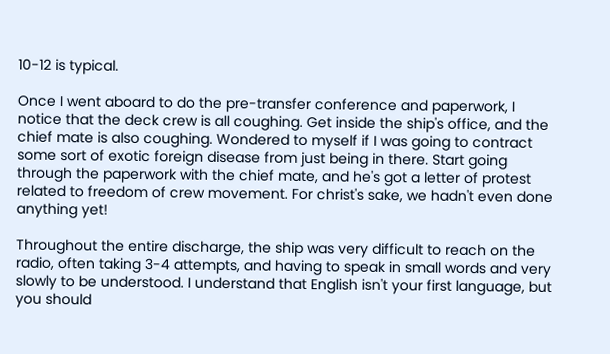10-12 is typical.

Once I went aboard to do the pre-transfer conference and paperwork, I notice that the deck crew is all coughing. Get inside the ship's office, and the chief mate is also coughing. Wondered to myself if I was going to contract some sort of exotic foreign disease from just being in there. Start going through the paperwork with the chief mate, and he's got a letter of protest related to freedom of crew movement. For christ's sake, we hadn't even done anything yet!

Throughout the entire discharge, the ship was very difficult to reach on the radio, often taking 3-4 attempts, and having to speak in small words and very slowly to be understood. I understand that English isn't your first language, but you should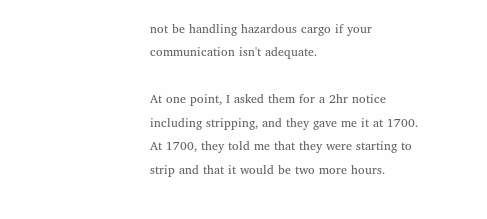not be handling hazardous cargo if your communication isn't adequate.

At one point, I asked them for a 2hr notice including stripping, and they gave me it at 1700. At 1700, they told me that they were starting to strip and that it would be two more hours.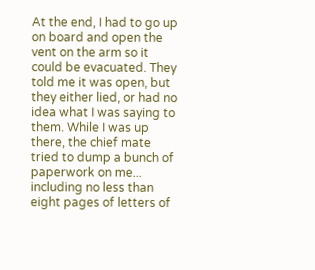At the end, I had to go up on board and open the vent on the arm so it could be evacuated. They told me it was open, but they either lied, or had no idea what I was saying to them. While I was up there, the chief mate tried to dump a bunch of paperwork on me... including no less than eight pages of letters of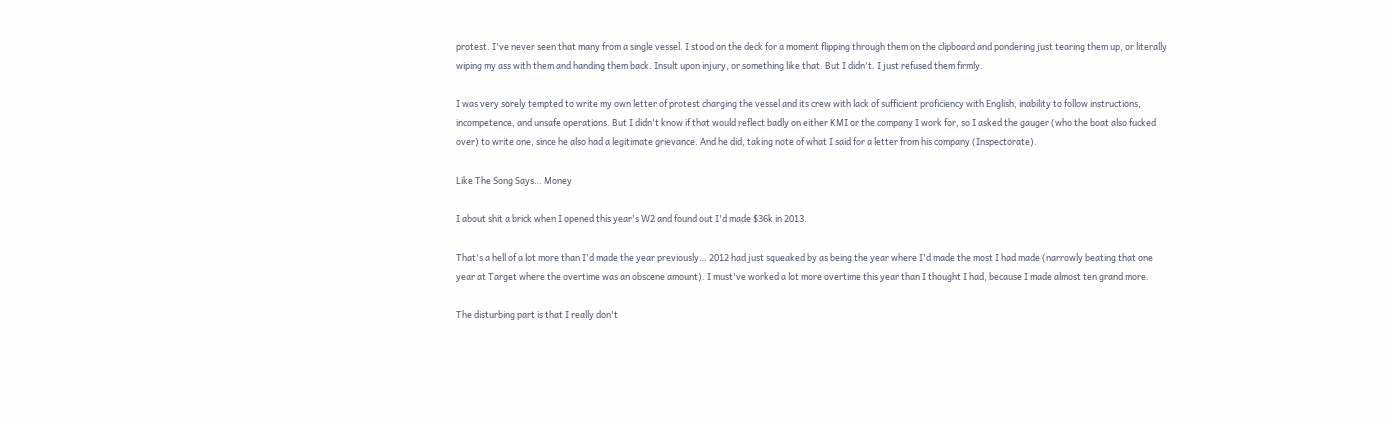protest. I've never seen that many from a single vessel. I stood on the deck for a moment flipping through them on the clipboard and pondering just tearing them up, or literally wiping my ass with them and handing them back. Insult upon injury, or something like that. But I didn't. I just refused them firmly.

I was very sorely tempted to write my own letter of protest charging the vessel and its crew with lack of sufficient proficiency with English, inability to follow instructions, incompetence, and unsafe operations. But I didn't know if that would reflect badly on either KMI or the company I work for, so I asked the gauger (who the boat also fucked over) to write one, since he also had a legitimate grievance. And he did, taking note of what I said for a letter from his company (Inspectorate).

Like The Song Says… Money

I about shit a brick when I opened this year's W2 and found out I'd made $36k in 2013.

That's a hell of a lot more than I'd made the year previously… 2012 had just squeaked by as being the year where I'd made the most I had made (narrowly beating that one year at Target where the overtime was an obscene amount). I must've worked a lot more overtime this year than I thought I had, because I made almost ten grand more.

The disturbing part is that I really don't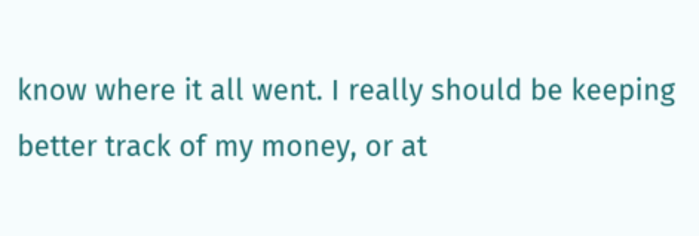know where it all went. I really should be keeping better track of my money, or at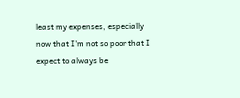least my expenses, especially now that I'm not so poor that I expect to always be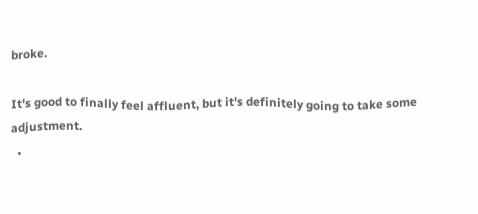broke.

It's good to finally feel affluent, but it's definitely going to take some adjustment.
  •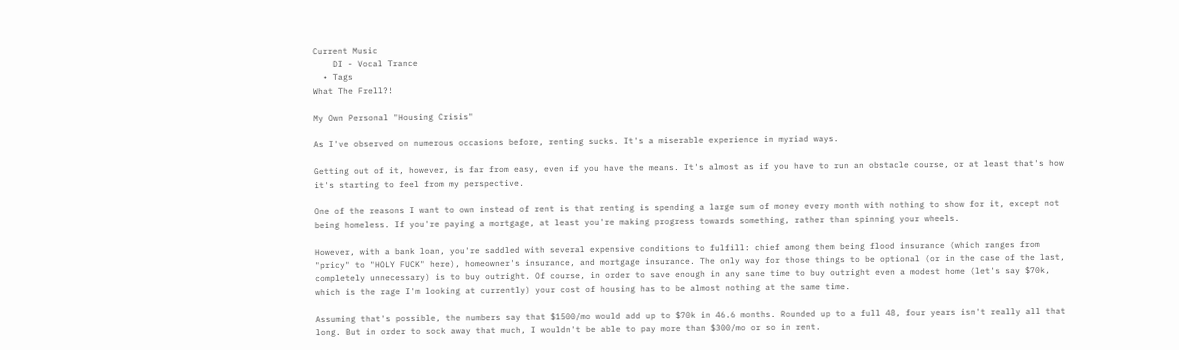Current Music
    DI - Vocal Trance
  • Tags
What The Frell?!

My Own Personal "Housing Crisis"

As I've observed on numerous occasions before, renting sucks. It's a miserable experience in myriad ways.

Getting out of it, however, is far from easy, even if you have the means. It's almost as if you have to run an obstacle course, or at least that's how it's starting to feel from my perspective.

One of the reasons I want to own instead of rent is that renting is spending a large sum of money every month with nothing to show for it, except not being homeless. If you're paying a mortgage, at least you're making progress towards something, rather than spinning your wheels.

However, with a bank loan, you're saddled with several expensive conditions to fulfill: chief among them being flood insurance (which ranges from "pricy" to "HOLY FUCK" here), homeowner's insurance, and mortgage insurance. The only way for those things to be optional (or in the case of the last, completely unnecessary) is to buy outright. Of course, in order to save enough in any sane time to buy outright even a modest home (let's say $70k, which is the rage I'm looking at currently) your cost of housing has to be almost nothing at the same time.

Assuming that's possible, the numbers say that $1500/mo would add up to $70k in 46.6 months. Rounded up to a full 48, four years isn't really all that long. But in order to sock away that much, I wouldn't be able to pay more than $300/mo or so in rent.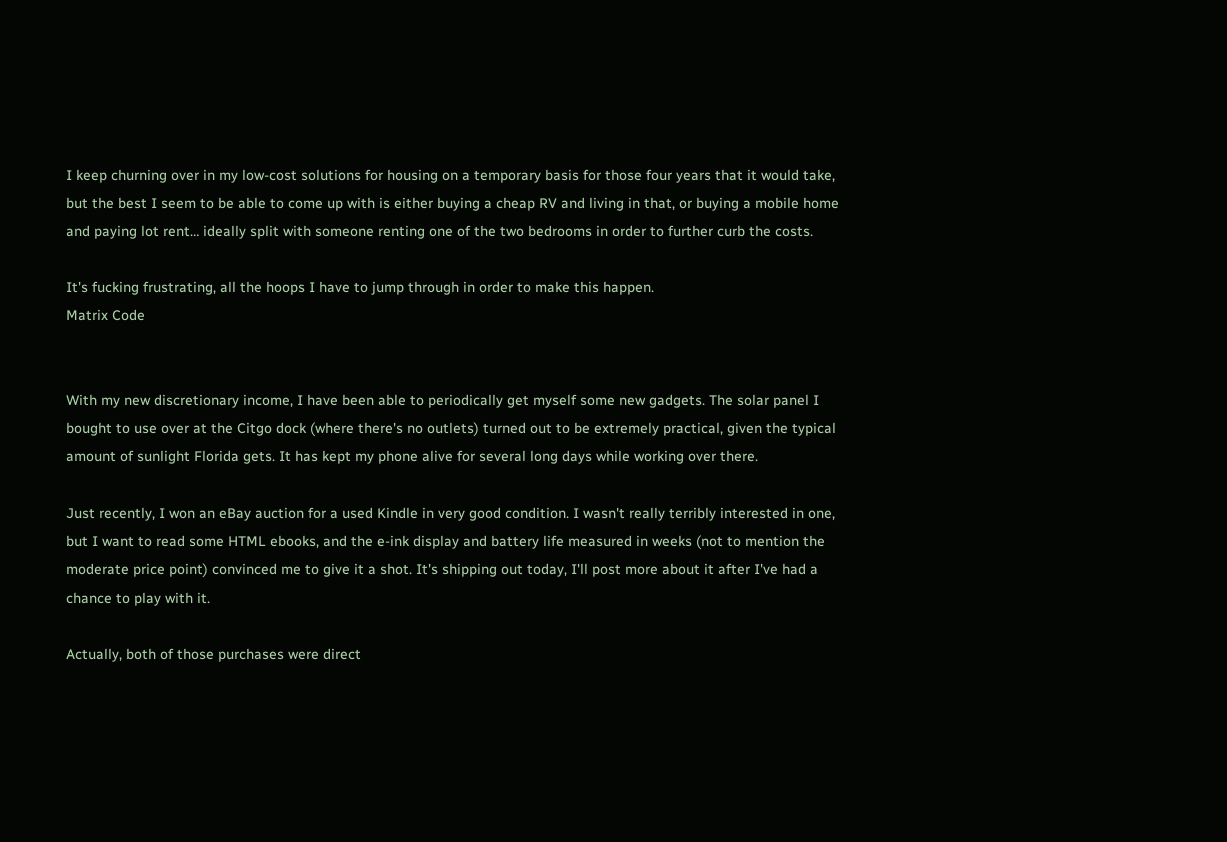I keep churning over in my low-cost solutions for housing on a temporary basis for those four years that it would take, but the best I seem to be able to come up with is either buying a cheap RV and living in that, or buying a mobile home and paying lot rent… ideally split with someone renting one of the two bedrooms in order to further curb the costs.

It's fucking frustrating, all the hoops I have to jump through in order to make this happen.
Matrix Code


With my new discretionary income, I have been able to periodically get myself some new gadgets. The solar panel I bought to use over at the Citgo dock (where there's no outlets) turned out to be extremely practical, given the typical amount of sunlight Florida gets. It has kept my phone alive for several long days while working over there.

Just recently, I won an eBay auction for a used Kindle in very good condition. I wasn't really terribly interested in one, but I want to read some HTML ebooks, and the e-ink display and battery life measured in weeks (not to mention the moderate price point) convinced me to give it a shot. It's shipping out today, I'll post more about it after I've had a chance to play with it.

Actually, both of those purchases were direct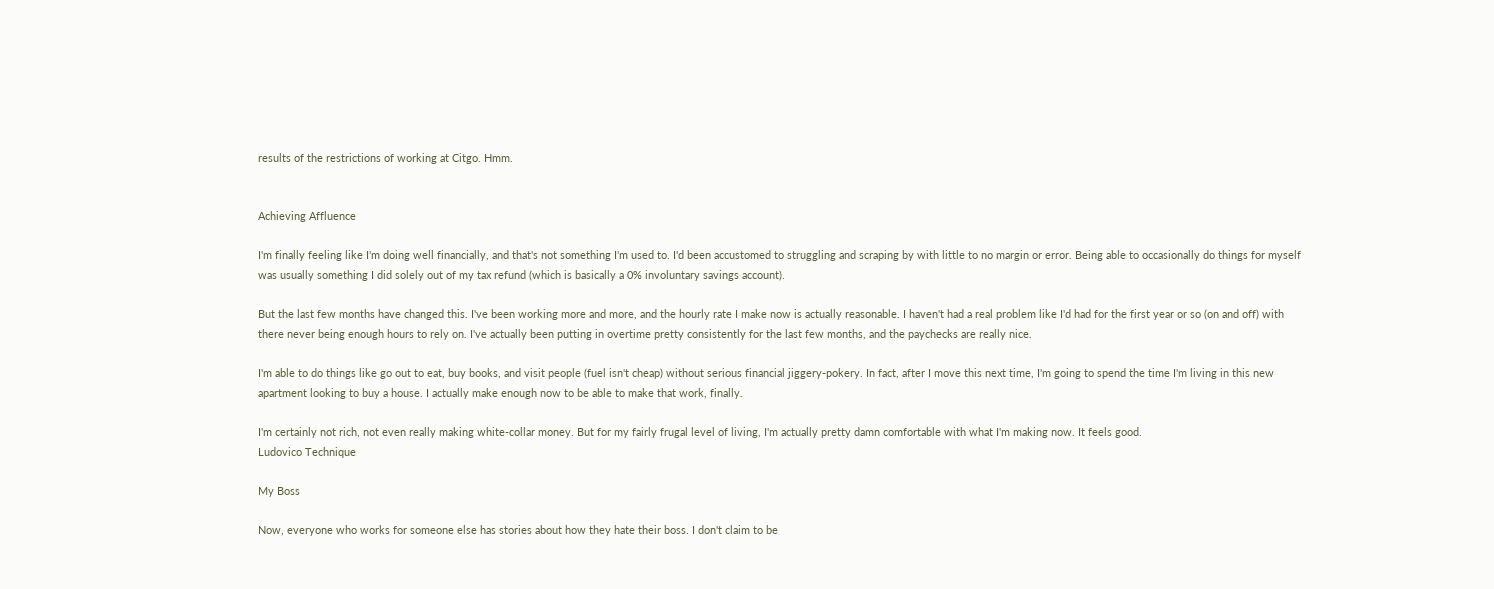results of the restrictions of working at Citgo. Hmm.


Achieving Affluence

I'm finally feeling like I'm doing well financially, and that's not something I'm used to. I'd been accustomed to struggling and scraping by with little to no margin or error. Being able to occasionally do things for myself was usually something I did solely out of my tax refund (which is basically a 0% involuntary savings account).

But the last few months have changed this. I've been working more and more, and the hourly rate I make now is actually reasonable. I haven't had a real problem like I'd had for the first year or so (on and off) with there never being enough hours to rely on. I've actually been putting in overtime pretty consistently for the last few months, and the paychecks are really nice.

I'm able to do things like go out to eat, buy books, and visit people (fuel isn't cheap) without serious financial jiggery-pokery. In fact, after I move this next time, I'm going to spend the time I'm living in this new apartment looking to buy a house. I actually make enough now to be able to make that work, finally.

I'm certainly not rich, not even really making white-collar money. But for my fairly frugal level of living, I'm actually pretty damn comfortable with what I'm making now. It feels good.
Ludovico Technique

My Boss

Now, everyone who works for someone else has stories about how they hate their boss. I don't claim to be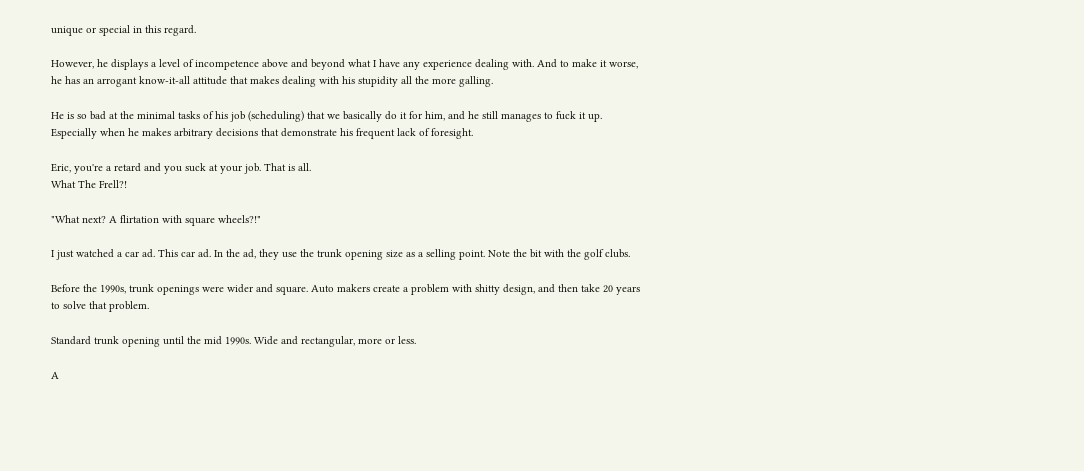unique or special in this regard.

However, he displays a level of incompetence above and beyond what I have any experience dealing with. And to make it worse, he has an arrogant know-it-all attitude that makes dealing with his stupidity all the more galling.

He is so bad at the minimal tasks of his job (scheduling) that we basically do it for him, and he still manages to fuck it up. Especially when he makes arbitrary decisions that demonstrate his frequent lack of foresight.

Eric, you're a retard and you suck at your job. That is all.
What The Frell?!

"What next? A flirtation with square wheels?!"

I just watched a car ad. This car ad. In the ad, they use the trunk opening size as a selling point. Note the bit with the golf clubs.

Before the 1990s, trunk openings were wider and square. Auto makers create a problem with shitty design, and then take 20 years to solve that problem.

Standard trunk opening until the mid 1990s. Wide and rectangular, more or less.

A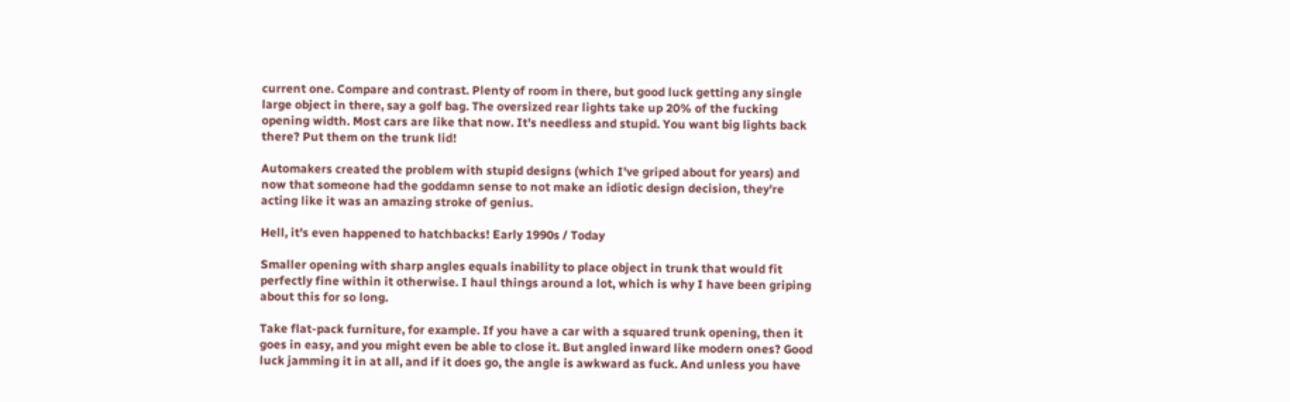current one. Compare and contrast. Plenty of room in there, but good luck getting any single large object in there, say a golf bag. The oversized rear lights take up 20% of the fucking opening width. Most cars are like that now. It's needless and stupid. You want big lights back there? Put them on the trunk lid!

Automakers created the problem with stupid designs (which I've griped about for years) and now that someone had the goddamn sense to not make an idiotic design decision, they're acting like it was an amazing stroke of genius.

Hell, it's even happened to hatchbacks! Early 1990s / Today

Smaller opening with sharp angles equals inability to place object in trunk that would fit perfectly fine within it otherwise. I haul things around a lot, which is why I have been griping about this for so long.

Take flat-pack furniture, for example. If you have a car with a squared trunk opening, then it goes in easy, and you might even be able to close it. But angled inward like modern ones? Good luck jamming it in at all, and if it does go, the angle is awkward as fuck. And unless you have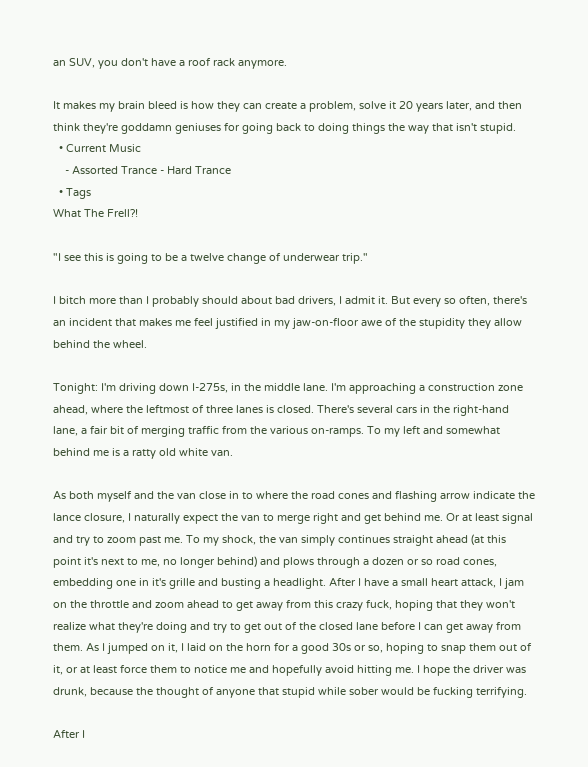an SUV, you don't have a roof rack anymore.

It makes my brain bleed is how they can create a problem, solve it 20 years later, and then think they're goddamn geniuses for going back to doing things the way that isn't stupid.
  • Current Music
    - Assorted Trance - Hard Trance
  • Tags
What The Frell?!

"I see this is going to be a twelve change of underwear trip."

I bitch more than I probably should about bad drivers, I admit it. But every so often, there's an incident that makes me feel justified in my jaw-on-floor awe of the stupidity they allow behind the wheel.

Tonight: I'm driving down I-275s, in the middle lane. I'm approaching a construction zone ahead, where the leftmost of three lanes is closed. There's several cars in the right-hand lane, a fair bit of merging traffic from the various on-ramps. To my left and somewhat behind me is a ratty old white van.

As both myself and the van close in to where the road cones and flashing arrow indicate the lance closure, I naturally expect the van to merge right and get behind me. Or at least signal and try to zoom past me. To my shock, the van simply continues straight ahead (at this point it's next to me, no longer behind) and plows through a dozen or so road cones, embedding one in it's grille and busting a headlight. After I have a small heart attack, I jam on the throttle and zoom ahead to get away from this crazy fuck, hoping that they won't realize what they're doing and try to get out of the closed lane before I can get away from them. As I jumped on it, I laid on the horn for a good 30s or so, hoping to snap them out of it, or at least force them to notice me and hopefully avoid hitting me. I hope the driver was drunk, because the thought of anyone that stupid while sober would be fucking terrifying.

After I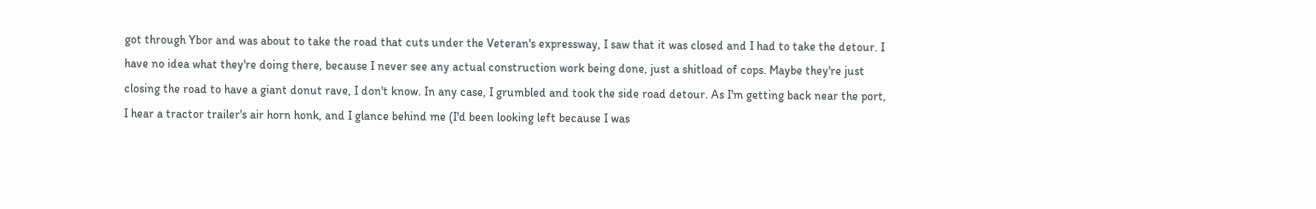got through Ybor and was about to take the road that cuts under the Veteran's expressway, I saw that it was closed and I had to take the detour. I have no idea what they're doing there, because I never see any actual construction work being done, just a shitload of cops. Maybe they're just closing the road to have a giant donut rave, I don't know. In any case, I grumbled and took the side road detour. As I'm getting back near the port, I hear a tractor trailer's air horn honk, and I glance behind me (I'd been looking left because I was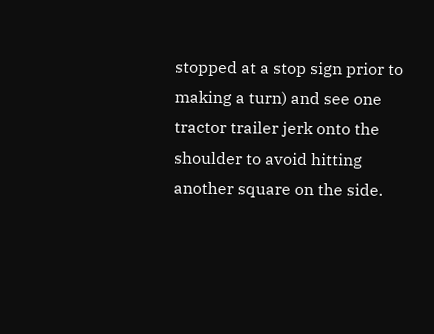stopped at a stop sign prior to making a turn) and see one tractor trailer jerk onto the shoulder to avoid hitting another square on the side.